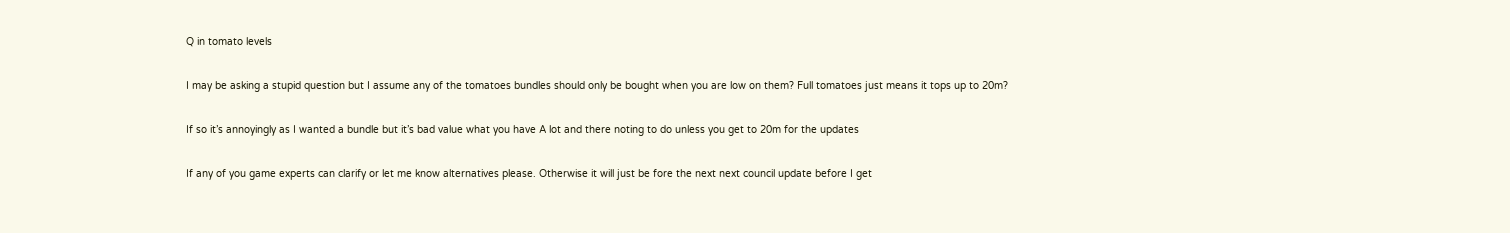Q in tomato levels

I may be asking a stupid question but I assume any of the tomatoes bundles should only be bought when you are low on them? Full tomatoes just means it tops up to 20m?

If so it’s annoyingly as I wanted a bundle but it’s bad value what you have A lot and there noting to do unless you get to 20m for the updates

If any of you game experts can clarify or let me know alternatives please. Otherwise it will just be fore the next next council update before I get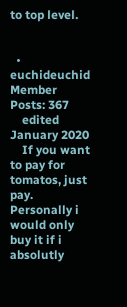to top level.


  • euchideuchid Member Posts: 367
    edited January 2020
    If you want to pay for tomatos, just pay. Personally i would only buy it if i absolutly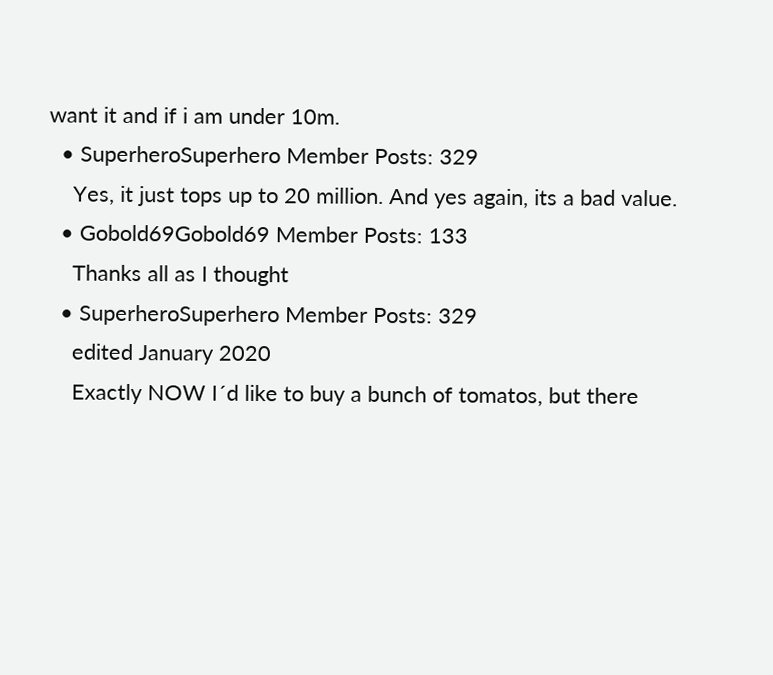want it and if i am under 10m.
  • SuperheroSuperhero Member Posts: 329
    Yes, it just tops up to 20 million. And yes again, its a bad value.
  • Gobold69Gobold69 Member Posts: 133
    Thanks all as I thought
  • SuperheroSuperhero Member Posts: 329
    edited January 2020
    Exactly NOW I´d like to buy a bunch of tomatos, but there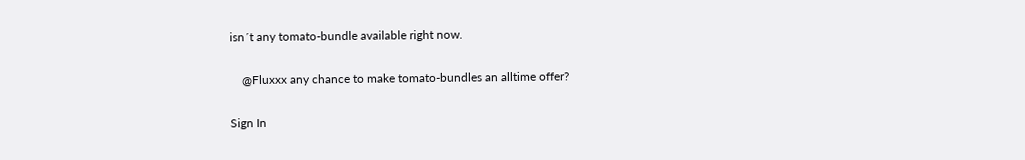isn´t any tomato-bundle available right now.

    @Fluxxx any chance to make tomato-bundles an alltime offer?

Sign In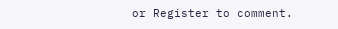or Register to comment.